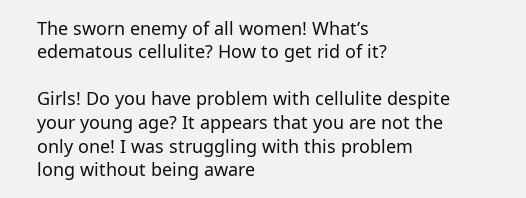The sworn enemy of all women! What’s edematous cellulite? How to get rid of it?

Girls! Do you have problem with cellulite despite your young age? It appears that you are not the only one! I was struggling with this problem long without being aware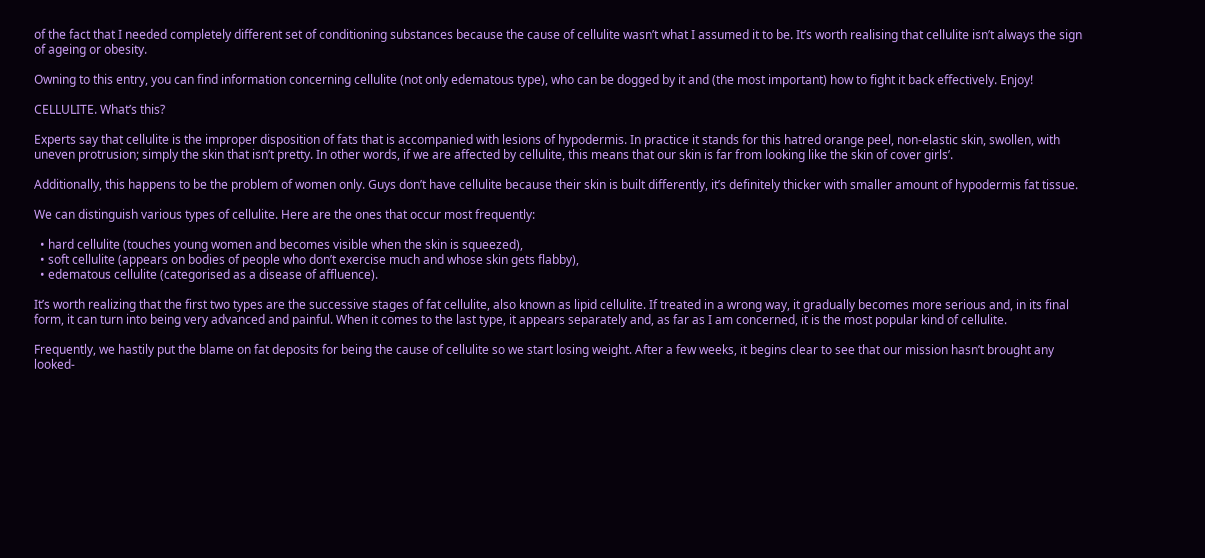of the fact that I needed completely different set of conditioning substances because the cause of cellulite wasn’t what I assumed it to be. It’s worth realising that cellulite isn’t always the sign of ageing or obesity.

Owning to this entry, you can find information concerning cellulite (not only edematous type), who can be dogged by it and (the most important) how to fight it back effectively. Enjoy!

CELLULITE. What’s this?

Experts say that cellulite is the improper disposition of fats that is accompanied with lesions of hypodermis. In practice it stands for this hatred orange peel, non-elastic skin, swollen, with uneven protrusion; simply the skin that isn’t pretty. In other words, if we are affected by cellulite, this means that our skin is far from looking like the skin of cover girls’.

Additionally, this happens to be the problem of women only. Guys don’t have cellulite because their skin is built differently, it’s definitely thicker with smaller amount of hypodermis fat tissue.

We can distinguish various types of cellulite. Here are the ones that occur most frequently:

  • hard cellulite (touches young women and becomes visible when the skin is squeezed),
  • soft cellulite (appears on bodies of people who don’t exercise much and whose skin gets flabby),
  • edematous cellulite (categorised as a disease of affluence).

It’s worth realizing that the first two types are the successive stages of fat cellulite, also known as lipid cellulite. If treated in a wrong way, it gradually becomes more serious and, in its final form, it can turn into being very advanced and painful. When it comes to the last type, it appears separately and, as far as I am concerned, it is the most popular kind of cellulite.

Frequently, we hastily put the blame on fat deposits for being the cause of cellulite so we start losing weight. After a few weeks, it begins clear to see that our mission hasn’t brought any looked-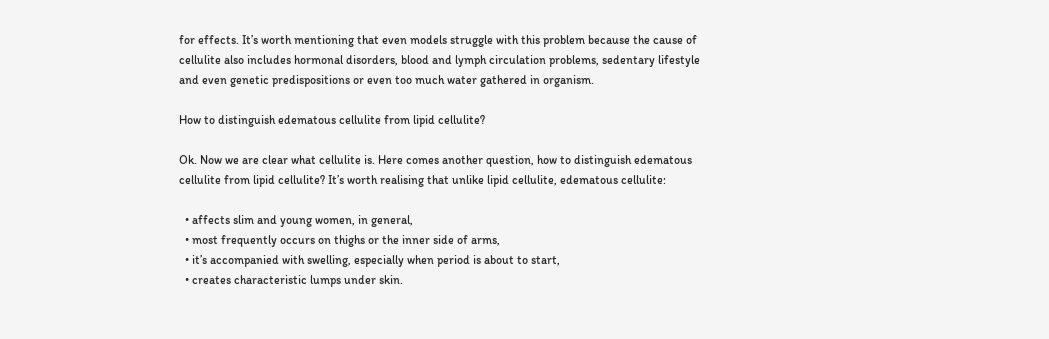for effects. It’s worth mentioning that even models struggle with this problem because the cause of cellulite also includes hormonal disorders, blood and lymph circulation problems, sedentary lifestyle and even genetic predispositions or even too much water gathered in organism.

How to distinguish edematous cellulite from lipid cellulite?

Ok. Now we are clear what cellulite is. Here comes another question, how to distinguish edematous cellulite from lipid cellulite? It’s worth realising that unlike lipid cellulite, edematous cellulite:

  • affects slim and young women, in general,
  • most frequently occurs on thighs or the inner side of arms,
  • it’s accompanied with swelling, especially when period is about to start,
  • creates characteristic lumps under skin.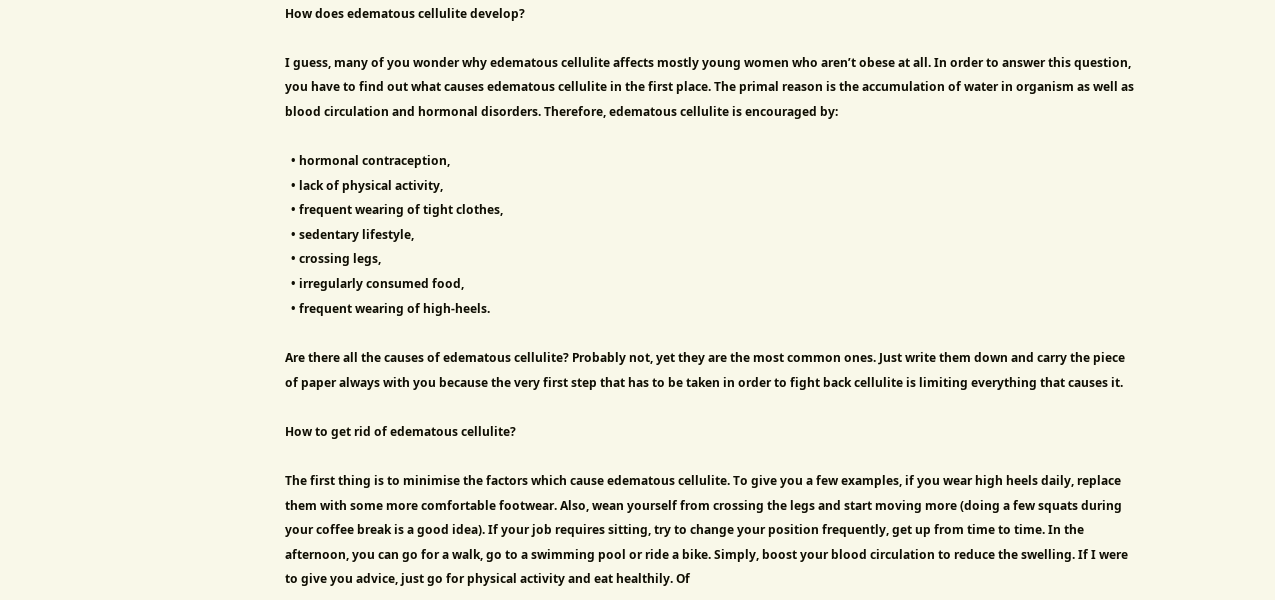How does edematous cellulite develop?

I guess, many of you wonder why edematous cellulite affects mostly young women who aren’t obese at all. In order to answer this question, you have to find out what causes edematous cellulite in the first place. The primal reason is the accumulation of water in organism as well as blood circulation and hormonal disorders. Therefore, edematous cellulite is encouraged by:

  • hormonal contraception,
  • lack of physical activity,
  • frequent wearing of tight clothes,
  • sedentary lifestyle,
  • crossing legs,
  • irregularly consumed food,
  • frequent wearing of high-heels.

Are there all the causes of edematous cellulite? Probably not, yet they are the most common ones. Just write them down and carry the piece of paper always with you because the very first step that has to be taken in order to fight back cellulite is limiting everything that causes it.

How to get rid of edematous cellulite?

The first thing is to minimise the factors which cause edematous cellulite. To give you a few examples, if you wear high heels daily, replace them with some more comfortable footwear. Also, wean yourself from crossing the legs and start moving more (doing a few squats during your coffee break is a good idea). If your job requires sitting, try to change your position frequently, get up from time to time. In the afternoon, you can go for a walk, go to a swimming pool or ride a bike. Simply, boost your blood circulation to reduce the swelling. If I were to give you advice, just go for physical activity and eat healthily. Of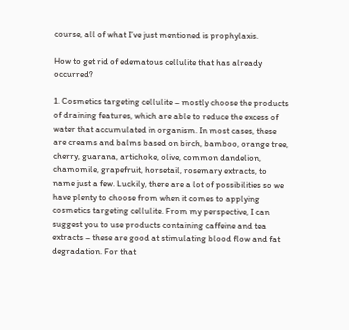course, all of what I’ve just mentioned is prophylaxis.

How to get rid of edematous cellulite that has already occurred?

1. Cosmetics targeting cellulite – mostly choose the products of draining features, which are able to reduce the excess of water that accumulated in organism. In most cases, these are creams and balms based on birch, bamboo, orange tree, cherry, guarana, artichoke, olive, common dandelion, chamomile, grapefruit, horsetail, rosemary extracts, to name just a few. Luckily, there are a lot of possibilities so we have plenty to choose from when it comes to applying cosmetics targeting cellulite. From my perspective, I can suggest you to use products containing caffeine and tea extracts – these are good at stimulating blood flow and fat degradation. For that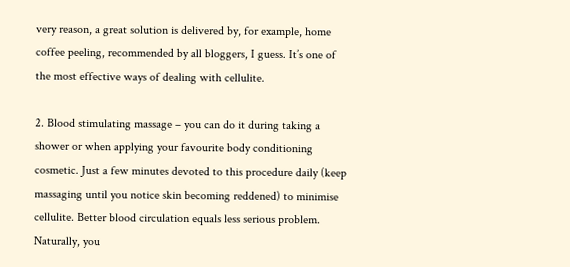very reason, a great solution is delivered by, for example, home coffee peeling, recommended by all bloggers, I guess. It’s one of the most effective ways of dealing with cellulite.

2. Blood stimulating massage – you can do it during taking a shower or when applying your favourite body conditioning cosmetic. Just a few minutes devoted to this procedure daily (keep massaging until you notice skin becoming reddened) to minimise cellulite. Better blood circulation equals less serious problem. Naturally, you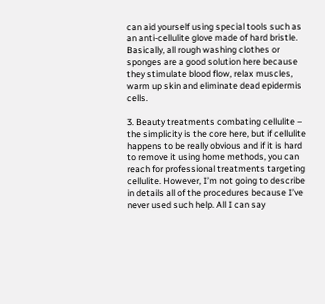can aid yourself using special tools such as an anti-cellulite glove made of hard bristle. Basically, all rough washing clothes or sponges are a good solution here because they stimulate blood flow, relax muscles, warm up skin and eliminate dead epidermis cells.

3. Beauty treatments combating cellulite – the simplicity is the core here, but if cellulite happens to be really obvious and if it is hard to remove it using home methods, you can reach for professional treatments targeting cellulite. However, I’m not going to describe in details all of the procedures because I’ve never used such help. All I can say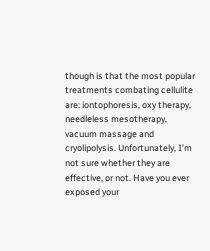though is that the most popular treatments combating cellulite are: iontophoresis, oxy therapy, needleless mesotherapy, vacuum massage and cryolipolysis. Unfortunately, I’m not sure whether they are effective, or not. Have you ever exposed your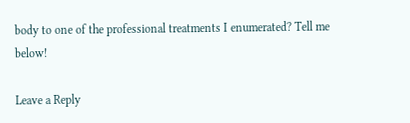body to one of the professional treatments I enumerated? Tell me below!

Leave a Reply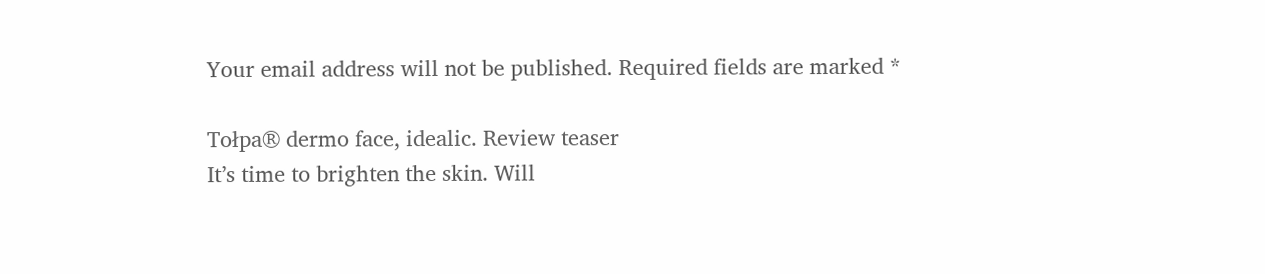Your email address will not be published. Required fields are marked *

Tołpa® dermo face, idealic. Review teaser
It’s time to brighten the skin. Will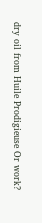dry oil from Huile Prodigieuse Or work?